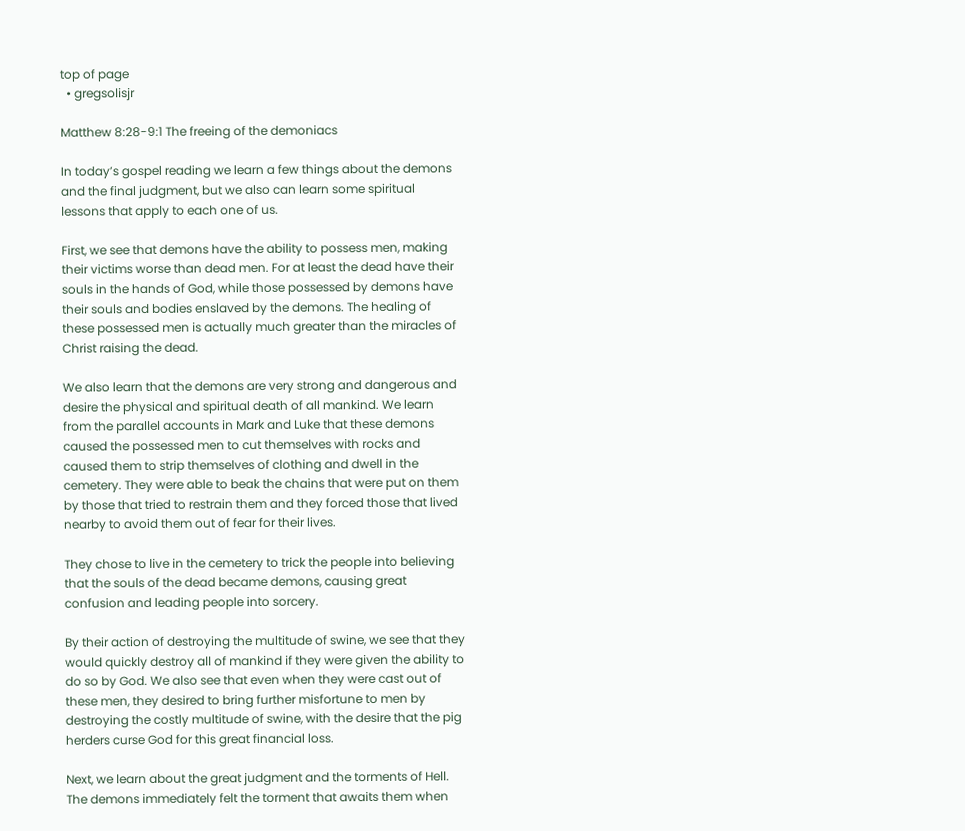top of page
  • gregsolisjr

Matthew 8:28-9:1 The freeing of the demoniacs

In today’s gospel reading we learn a few things about the demons and the final judgment, but we also can learn some spiritual lessons that apply to each one of us.

First, we see that demons have the ability to possess men, making their victims worse than dead men. For at least the dead have their souls in the hands of God, while those possessed by demons have their souls and bodies enslaved by the demons. The healing of these possessed men is actually much greater than the miracles of Christ raising the dead.

We also learn that the demons are very strong and dangerous and desire the physical and spiritual death of all mankind. We learn from the parallel accounts in Mark and Luke that these demons caused the possessed men to cut themselves with rocks and caused them to strip themselves of clothing and dwell in the cemetery. They were able to beak the chains that were put on them by those that tried to restrain them and they forced those that lived nearby to avoid them out of fear for their lives.

They chose to live in the cemetery to trick the people into believing that the souls of the dead became demons, causing great confusion and leading people into sorcery.

By their action of destroying the multitude of swine, we see that they would quickly destroy all of mankind if they were given the ability to do so by God. We also see that even when they were cast out of these men, they desired to bring further misfortune to men by destroying the costly multitude of swine, with the desire that the pig herders curse God for this great financial loss.

Next, we learn about the great judgment and the torments of Hell. The demons immediately felt the torment that awaits them when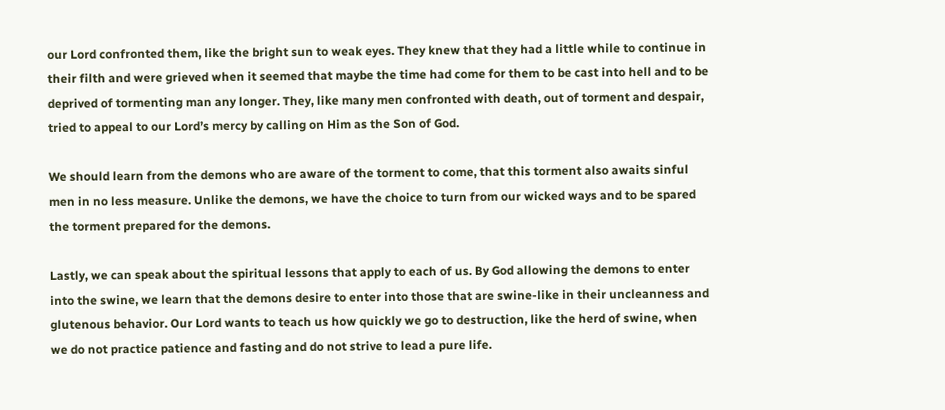our Lord confronted them, like the bright sun to weak eyes. They knew that they had a little while to continue in their filth and were grieved when it seemed that maybe the time had come for them to be cast into hell and to be deprived of tormenting man any longer. They, like many men confronted with death, out of torment and despair, tried to appeal to our Lord’s mercy by calling on Him as the Son of God.

We should learn from the demons who are aware of the torment to come, that this torment also awaits sinful men in no less measure. Unlike the demons, we have the choice to turn from our wicked ways and to be spared the torment prepared for the demons.

Lastly, we can speak about the spiritual lessons that apply to each of us. By God allowing the demons to enter into the swine, we learn that the demons desire to enter into those that are swine-like in their uncleanness and glutenous behavior. Our Lord wants to teach us how quickly we go to destruction, like the herd of swine, when we do not practice patience and fasting and do not strive to lead a pure life.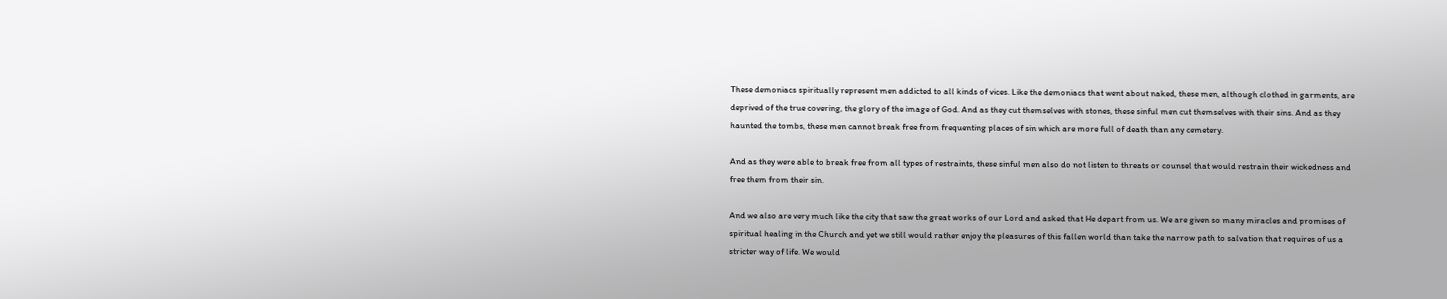These demoniacs spiritually represent men addicted to all kinds of vices. Like the demoniacs that went about naked, these men, although clothed in garments, are deprived of the true covering, the glory of the image of God. And as they cut themselves with stones, these sinful men cut themselves with their sins. And as they haunted the tombs, these men cannot break free from frequenting places of sin which are more full of death than any cemetery.

And as they were able to break free from all types of restraints, these sinful men also do not listen to threats or counsel that would restrain their wickedness and free them from their sin.

And we also are very much like the city that saw the great works of our Lord and asked that He depart from us. We are given so many miracles and promises of spiritual healing in the Church and yet we still would rather enjoy the pleasures of this fallen world than take the narrow path to salvation that requires of us a stricter way of life. We would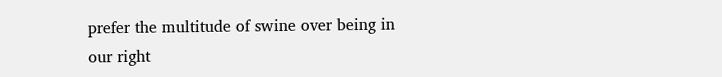prefer the multitude of swine over being in our right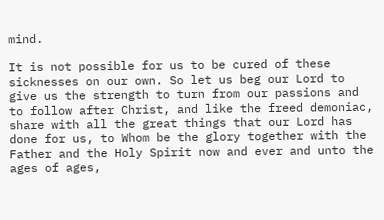mind.

It is not possible for us to be cured of these sicknesses on our own. So let us beg our Lord to give us the strength to turn from our passions and to follow after Christ, and like the freed demoniac, share with all the great things that our Lord has done for us, to Whom be the glory together with the Father and the Holy Spirit now and ever and unto the ages of ages,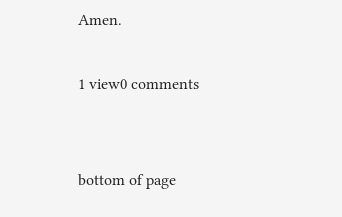Amen.

1 view0 comments


bottom of page